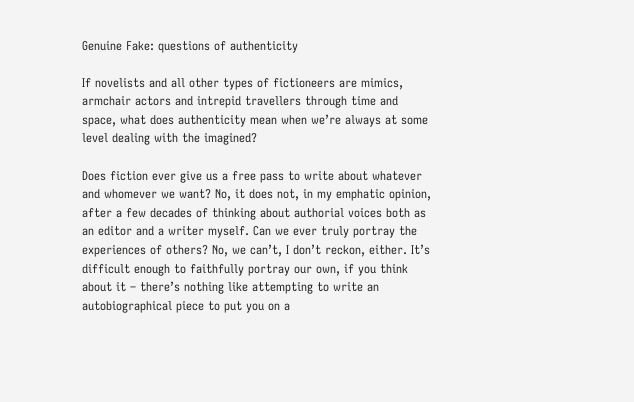Genuine Fake: questions of authenticity

If novelists and all other types of fictioneers are mimics, armchair actors and intrepid travellers through time and space, what does authenticity mean when we’re always at some level dealing with the imagined?

Does fiction ever give us a free pass to write about whatever and whomever we want? No, it does not, in my emphatic opinion, after a few decades of thinking about authorial voices both as an editor and a writer myself. Can we ever truly portray the experiences of others? No, we can’t, I don’t reckon, either. It’s difficult enough to faithfully portray our own, if you think about it – there’s nothing like attempting to write an autobiographical piece to put you on a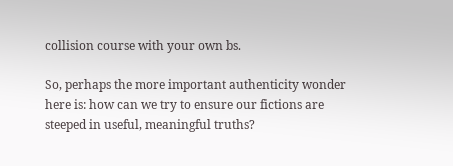collision course with your own bs.

So, perhaps the more important authenticity wonder here is: how can we try to ensure our fictions are steeped in useful, meaningful truths?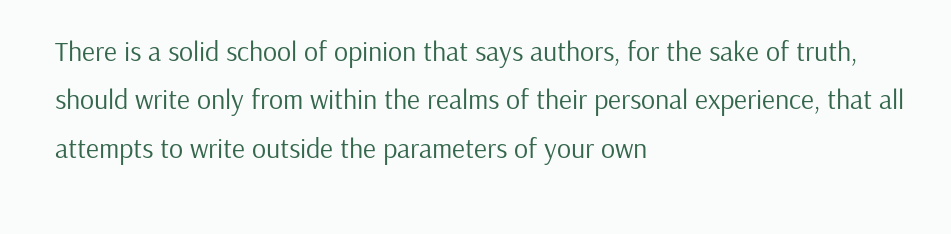There is a solid school of opinion that says authors, for the sake of truth, should write only from within the realms of their personal experience, that all attempts to write outside the parameters of your own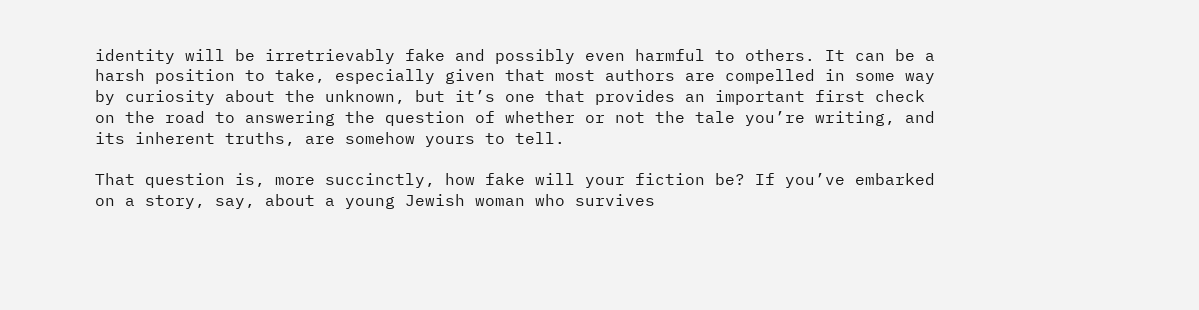identity will be irretrievably fake and possibly even harmful to others. It can be a harsh position to take, especially given that most authors are compelled in some way by curiosity about the unknown, but it’s one that provides an important first check on the road to answering the question of whether or not the tale you’re writing, and its inherent truths, are somehow yours to tell.

That question is, more succinctly, how fake will your fiction be? If you’ve embarked on a story, say, about a young Jewish woman who survives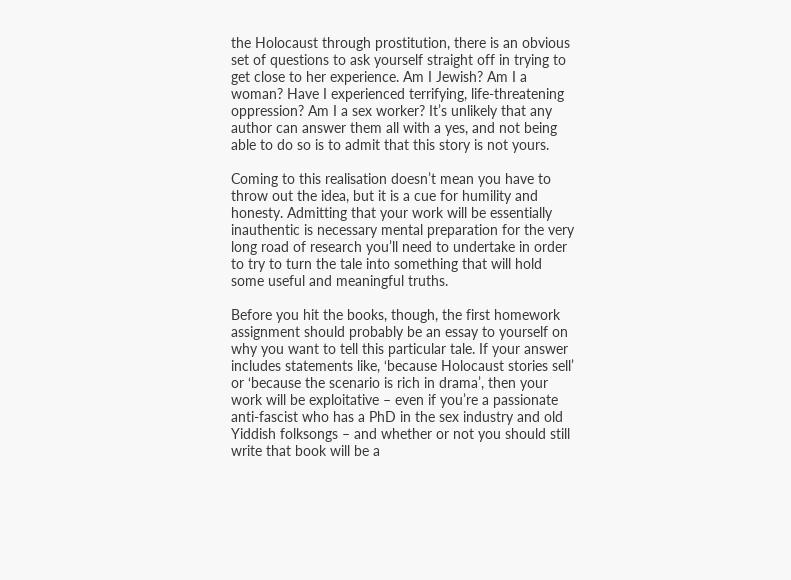the Holocaust through prostitution, there is an obvious set of questions to ask yourself straight off in trying to get close to her experience. Am I Jewish? Am I a woman? Have I experienced terrifying, life-threatening oppression? Am I a sex worker? It’s unlikely that any author can answer them all with a yes, and not being able to do so is to admit that this story is not yours.

Coming to this realisation doesn’t mean you have to throw out the idea, but it is a cue for humility and honesty. Admitting that your work will be essentially inauthentic is necessary mental preparation for the very long road of research you’ll need to undertake in order to try to turn the tale into something that will hold some useful and meaningful truths.

Before you hit the books, though, the first homework assignment should probably be an essay to yourself on why you want to tell this particular tale. If your answer includes statements like, ‘because Holocaust stories sell’ or ‘because the scenario is rich in drama’, then your work will be exploitative – even if you’re a passionate anti-fascist who has a PhD in the sex industry and old Yiddish folksongs – and whether or not you should still write that book will be a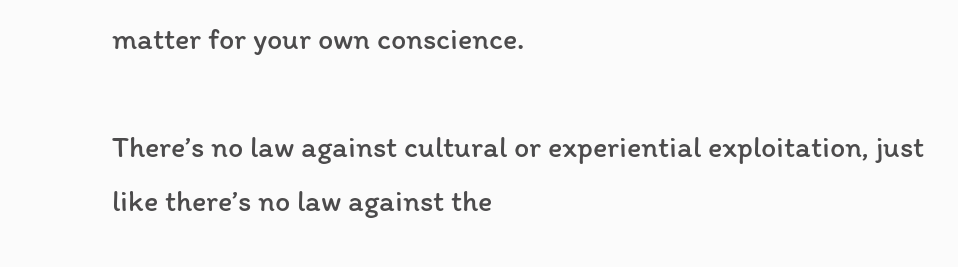matter for your own conscience.

There’s no law against cultural or experiential exploitation, just like there’s no law against the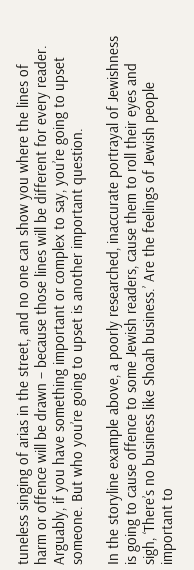tuneless singing of arias in the street, and no one can show you where the lines of harm or offence will be drawn – because those lines will be different for every reader. Arguably, if you have something important or complex to say, you’re going to upset someone. But who you’re going to upset is another important question.

In the storyline example above, a poorly researched, inaccurate portrayal of Jewishness is going to cause offence to some Jewish readers, cause them to roll their eyes and sigh, ‘There’s no business like Shoah business.’ Are the feelings of Jewish people important to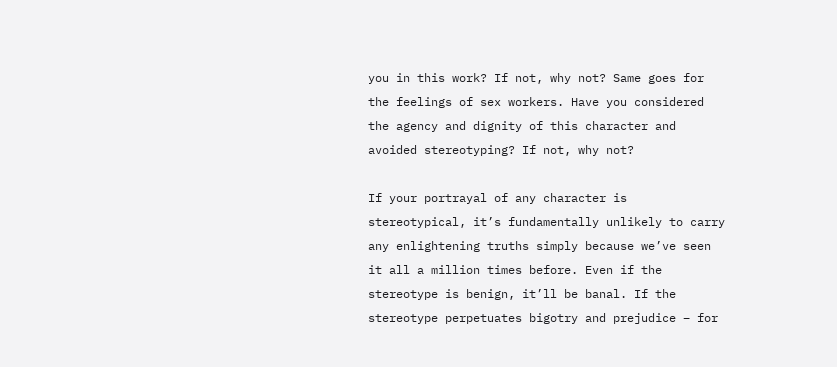you in this work? If not, why not? Same goes for the feelings of sex workers. Have you considered the agency and dignity of this character and avoided stereotyping? If not, why not?

If your portrayal of any character is stereotypical, it’s fundamentally unlikely to carry any enlightening truths simply because we’ve seen it all a million times before. Even if the stereotype is benign, it’ll be banal. If the stereotype perpetuates bigotry and prejudice – for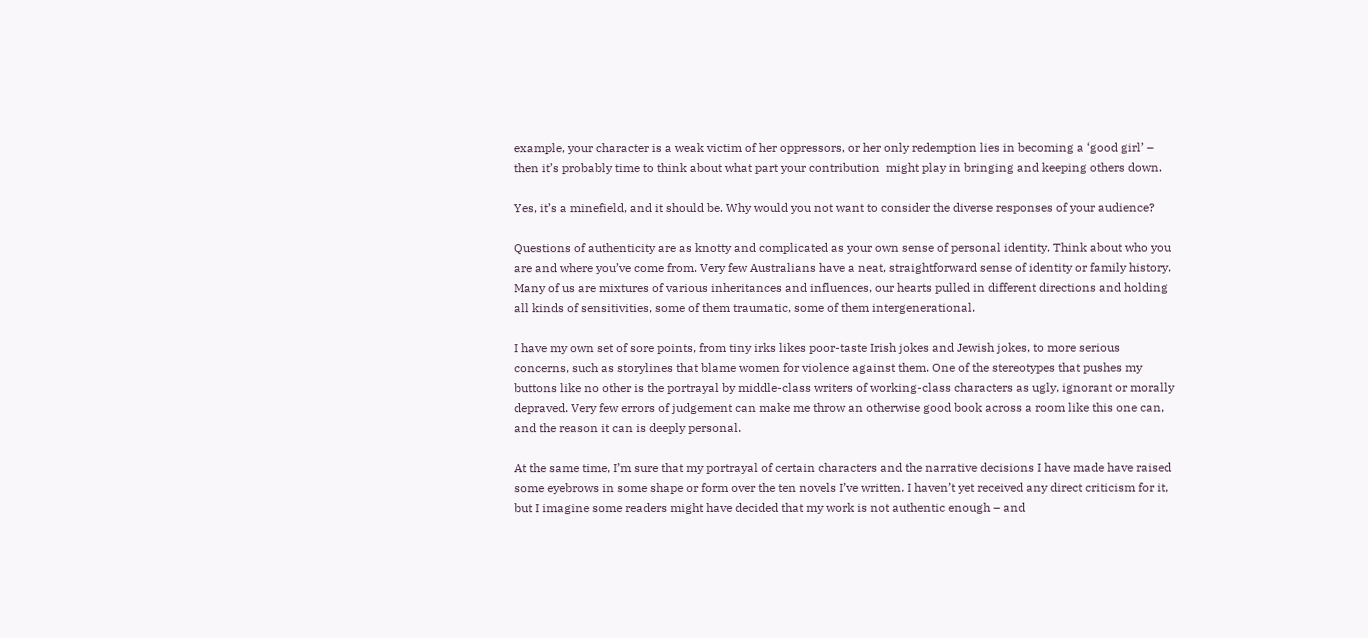example, your character is a weak victim of her oppressors, or her only redemption lies in becoming a ‘good girl’ – then it’s probably time to think about what part your contribution  might play in bringing and keeping others down.

Yes, it’s a minefield, and it should be. Why would you not want to consider the diverse responses of your audience?

Questions of authenticity are as knotty and complicated as your own sense of personal identity. Think about who you are and where you’ve come from. Very few Australians have a neat, straightforward sense of identity or family history. Many of us are mixtures of various inheritances and influences, our hearts pulled in different directions and holding all kinds of sensitivities, some of them traumatic, some of them intergenerational.

I have my own set of sore points, from tiny irks likes poor-taste Irish jokes and Jewish jokes, to more serious concerns, such as storylines that blame women for violence against them. One of the stereotypes that pushes my buttons like no other is the portrayal by middle-class writers of working-class characters as ugly, ignorant or morally depraved. Very few errors of judgement can make me throw an otherwise good book across a room like this one can, and the reason it can is deeply personal.

At the same time, I’m sure that my portrayal of certain characters and the narrative decisions I have made have raised some eyebrows in some shape or form over the ten novels I’ve written. I haven’t yet received any direct criticism for it, but I imagine some readers might have decided that my work is not authentic enough – and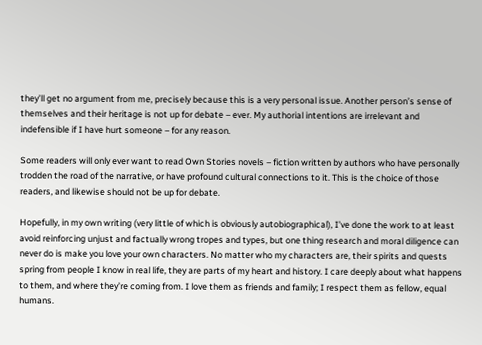they’ll get no argument from me, precisely because this is a very personal issue. Another person’s sense of themselves and their heritage is not up for debate – ever. My authorial intentions are irrelevant and indefensible if I have hurt someone – for any reason.

Some readers will only ever want to read Own Stories novels – fiction written by authors who have personally trodden the road of the narrative, or have profound cultural connections to it. This is the choice of those readers, and likewise should not be up for debate.

Hopefully, in my own writing (very little of which is obviously autobiographical), I’ve done the work to at least avoid reinforcing unjust and factually wrong tropes and types, but one thing research and moral diligence can never do is make you love your own characters. No matter who my characters are, their spirits and quests spring from people I know in real life, they are parts of my heart and history. I care deeply about what happens to them, and where they’re coming from. I love them as friends and family; I respect them as fellow, equal humans.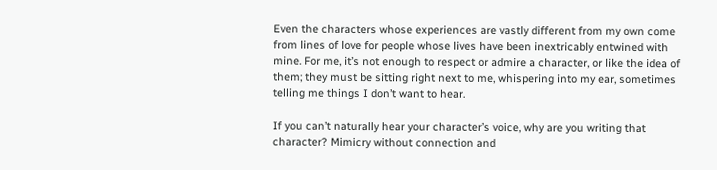Even the characters whose experiences are vastly different from my own come from lines of love for people whose lives have been inextricably entwined with mine. For me, it’s not enough to respect or admire a character, or like the idea of them; they must be sitting right next to me, whispering into my ear, sometimes telling me things I don’t want to hear.

If you can’t naturally hear your character’s voice, why are you writing that character? Mimicry without connection and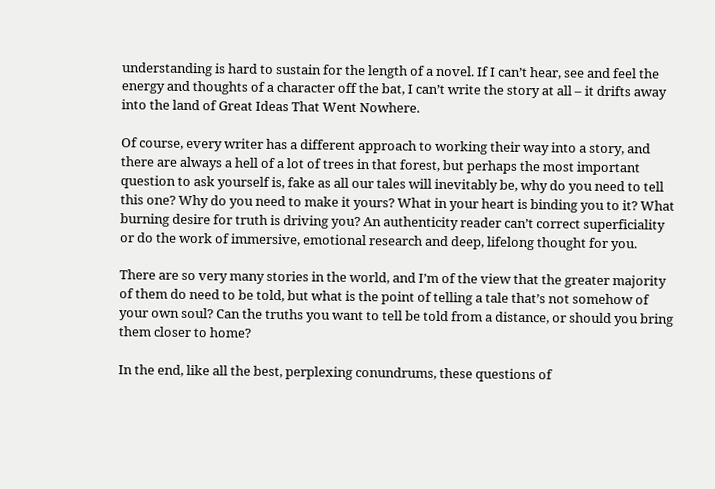understanding is hard to sustain for the length of a novel. If I can’t hear, see and feel the energy and thoughts of a character off the bat, I can’t write the story at all – it drifts away into the land of Great Ideas That Went Nowhere.

Of course, every writer has a different approach to working their way into a story, and there are always a hell of a lot of trees in that forest, but perhaps the most important question to ask yourself is, fake as all our tales will inevitably be, why do you need to tell this one? Why do you need to make it yours? What in your heart is binding you to it? What burning desire for truth is driving you? An authenticity reader can’t correct superficiality or do the work of immersive, emotional research and deep, lifelong thought for you.

There are so very many stories in the world, and I’m of the view that the greater majority of them do need to be told, but what is the point of telling a tale that’s not somehow of your own soul? Can the truths you want to tell be told from a distance, or should you bring them closer to home?

In the end, like all the best, perplexing conundrums, these questions of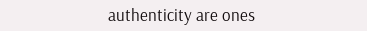authenticity are ones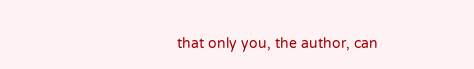that only you, the author, can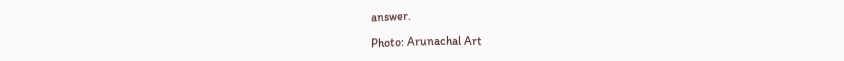answer.

Photo: Arunachal Art